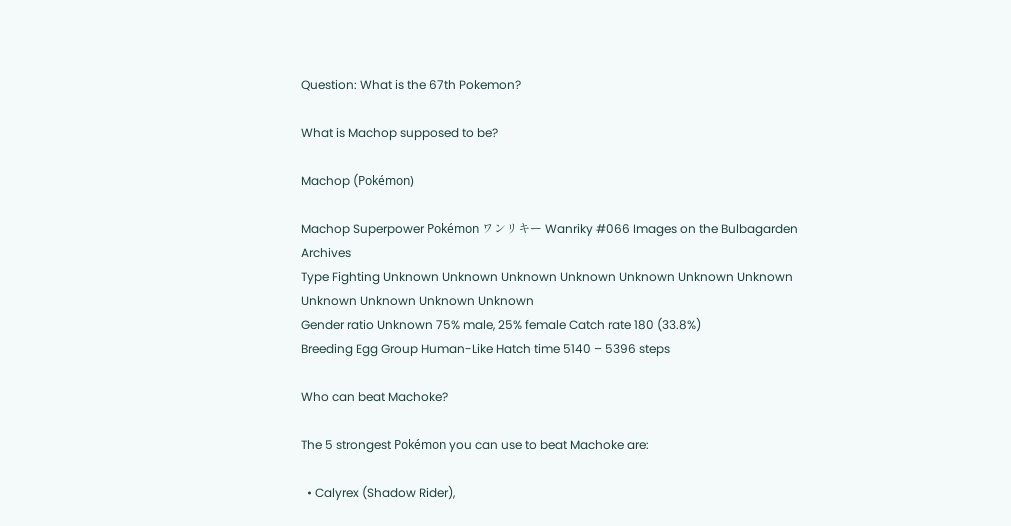Question: What is the 67th Pokemon?

What is Machop supposed to be?

Machop (Pokémon)

Machop Superpower Pokémon ワンリキー Wanriky #066 Images on the Bulbagarden Archives
Type Fighting Unknown Unknown Unknown Unknown Unknown Unknown Unknown Unknown Unknown Unknown Unknown
Gender ratio Unknown 75% male, 25% female Catch rate 180 (33.8%)
Breeding Egg Group Human-Like Hatch time 5140 – 5396 steps

Who can beat Machoke?

The 5 strongest Pokémon you can use to beat Machoke are:

  • Calyrex (Shadow Rider),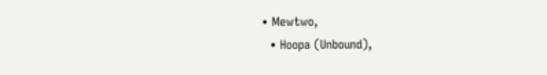• Mewtwo,
  • Hoopa (Unbound),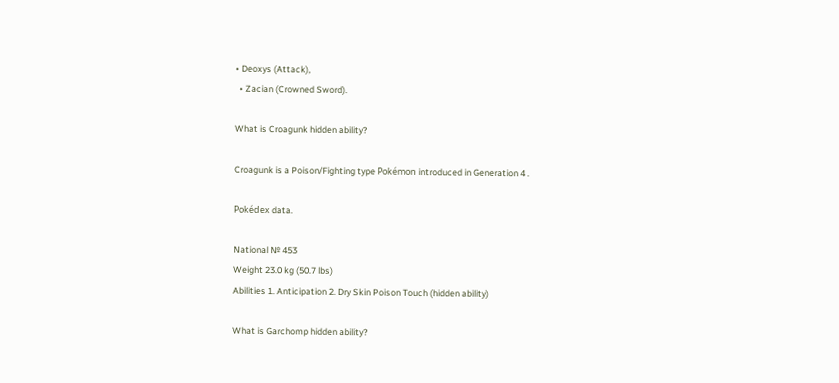• Deoxys (Attack),
  • Zacian (Crowned Sword).

What is Croagunk hidden ability?

Croagunk is a Poison/Fighting type Pokémon introduced in Generation 4 .

Pokédex data.

National № 453
Weight 23.0 kg (50.7 lbs)
Abilities 1. Anticipation 2. Dry Skin Poison Touch (hidden ability)

What is Garchomp hidden ability?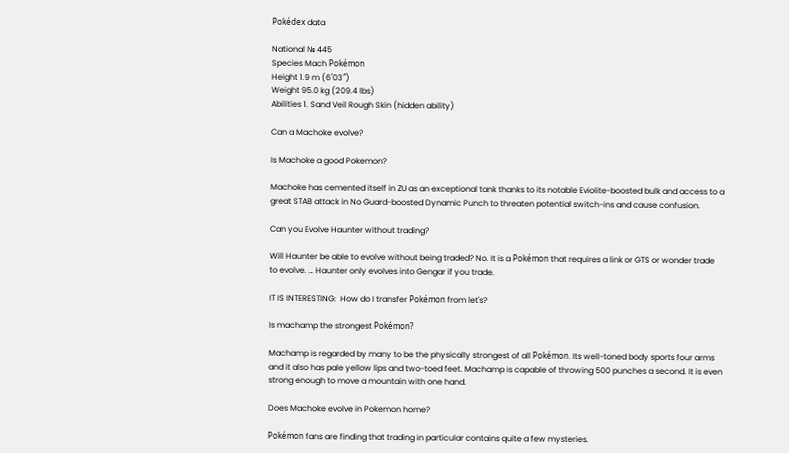Pokédex data

National № 445
Species Mach Pokémon
Height 1.9 m (6′03″)
Weight 95.0 kg (209.4 lbs)
Abilities 1. Sand Veil Rough Skin (hidden ability)

Can a Machoke evolve?

Is Machoke a good Pokemon?

Machoke has cemented itself in ZU as an exceptional tank thanks to its notable Eviolite-boosted bulk and access to a great STAB attack in No Guard-boosted Dynamic Punch to threaten potential switch-ins and cause confusion.

Can you Evolve Haunter without trading?

Will Haunter be able to evolve without being traded? No. It is a Pokémon that requires a link or GTS or wonder trade to evolve. … Haunter only evolves into Gengar if you trade.

IT IS INTERESTING:  How do I transfer Pokémon from let's?

Is machamp the strongest Pokémon?

Machamp is regarded by many to be the physically strongest of all Pokémon. Its well-toned body sports four arms and it also has pale yellow lips and two-toed feet. Machamp is capable of throwing 500 punches a second. It is even strong enough to move a mountain with one hand.

Does Machoke evolve in Pokemon home?

Pokémon fans are finding that trading in particular contains quite a few mysteries.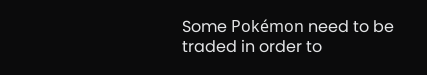Some Pokémon need to be traded in order to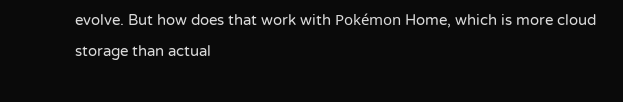evolve. But how does that work with Pokémon Home, which is more cloud storage than actual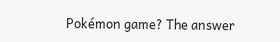Pokémon game? The answer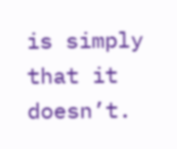is simply that it doesn’t.